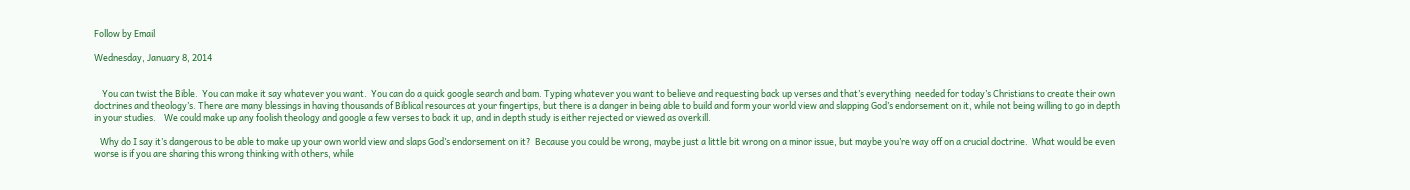Follow by Email

Wednesday, January 8, 2014


    You can twist the Bible.  You can make it say whatever you want.  You can do a quick google search and bam. Typing whatever you want to believe and requesting back up verses and that’s everything  needed for today’s Christians to create their own doctrines and theology’s. There are many blessings in having thousands of Biblical resources at your fingertips, but there is a danger in being able to build and form your world view and slapping God’s endorsement on it, while not being willing to go in depth in your studies.    We could make up any foolish theology and google a few verses to back it up, and in depth study is either rejected or viewed as overkill.

   Why do I say it’s dangerous to be able to make up your own world view and slaps God’s endorsement on it?  Because you could be wrong, maybe just a little bit wrong on a minor issue, but maybe you’re way off on a crucial doctrine.  What would be even worse is if you are sharing this wrong thinking with others, while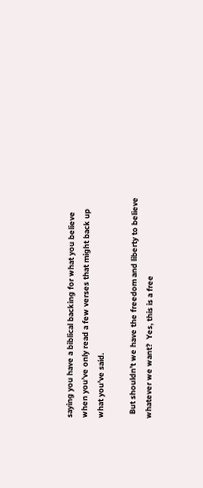saying you have a biblical backing for what you believe when you’ve only read a few verses that might back up what you’ve said.

  But shouldn’t we have the freedom and liberty to believe whatever we want?  Yes, this is a free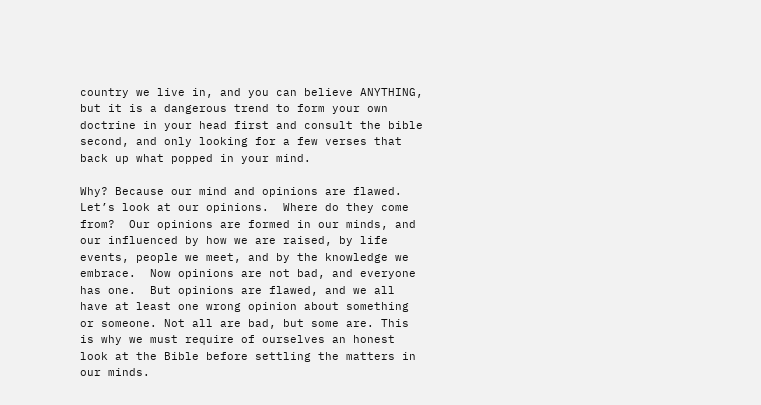country we live in, and you can believe ANYTHING, but it is a dangerous trend to form your own doctrine in your head first and consult the bible second, and only looking for a few verses that back up what popped in your mind.

Why? Because our mind and opinions are flawed.  Let’s look at our opinions.  Where do they come from?  Our opinions are formed in our minds, and our influenced by how we are raised, by life events, people we meet, and by the knowledge we embrace.  Now opinions are not bad, and everyone has one.  But opinions are flawed, and we all have at least one wrong opinion about something or someone. Not all are bad, but some are. This is why we must require of ourselves an honest look at the Bible before settling the matters in our minds.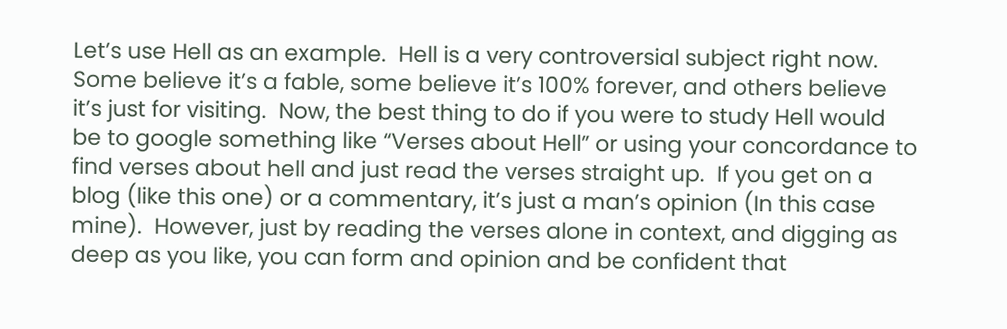Let’s use Hell as an example.  Hell is a very controversial subject right now. Some believe it’s a fable, some believe it’s 100% forever, and others believe it’s just for visiting.  Now, the best thing to do if you were to study Hell would be to google something like “Verses about Hell” or using your concordance to find verses about hell and just read the verses straight up.  If you get on a blog (like this one) or a commentary, it’s just a man’s opinion (In this case mine).  However, just by reading the verses alone in context, and digging as deep as you like, you can form and opinion and be confident that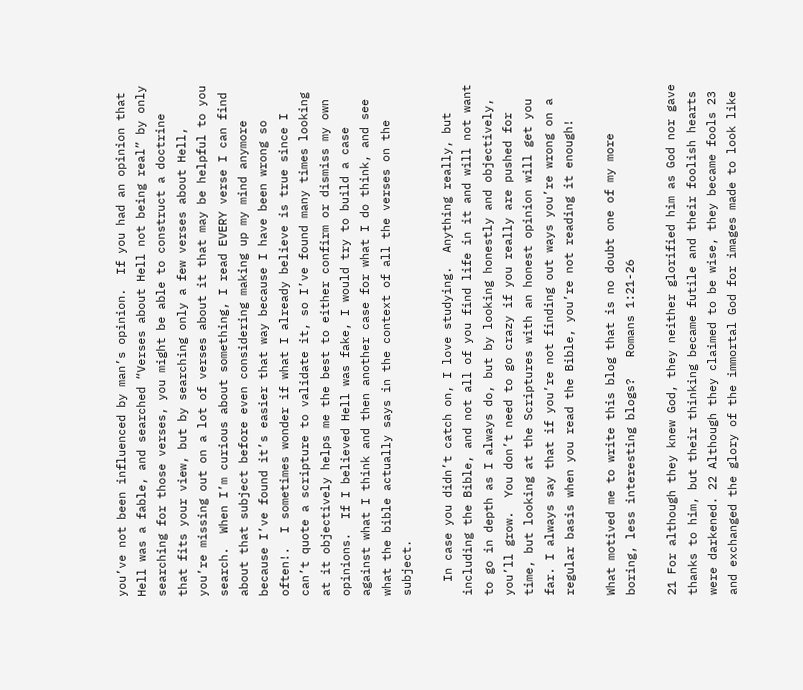you’ve not been influenced by man’s opinion.  If you had an opinion that Hell was a fable, and searched “Verses about Hell not being real” by only searching for those verses, you might be able to construct a doctrine that fits your view, but by searching only a few verses about Hell, you’re missing out on a lot of verses about it that may be helpful to you search.  When I’m curious about something, I read EVERY verse I can find about that subject before even considering making up my mind anymore because I’ve found it’s easier that way because I have been wrong so often!.  I sometimes wonder if what I already believe is true since I can’t quote a scripture to validate it, so I’ve found many times looking at it objectively helps me the best to either confirm or dismiss my own opinions.  If I believed Hell was fake, I would try to build a case against what I think and then another case for what I do think, and see what the bible actually says in the context of all the verses on the subject.

  In case you didn’t catch on, I love studying.  Anything really, but including the Bible, and not all of you find life in it and will not want to go in depth as I always do, but by looking honestly and objectively, you’ll grow.  You don’t need to go crazy if you really are pushed for time, but looking at the Scriptures with an honest opinion will get you far. I always say that if you’re not finding out ways you’re wrong on a regular basis when you read the Bible, you’re not reading it enough!

What motived me to write this blog that is no doubt one of my more boring, less interesting blogs?   Romans 1:21-26

21 For although they knew God, they neither glorified him as God nor gave thanks to him, but their thinking became futile and their foolish hearts were darkened. 22 Although they claimed to be wise, they became fools 23 and exchanged the glory of the immortal God for images made to look like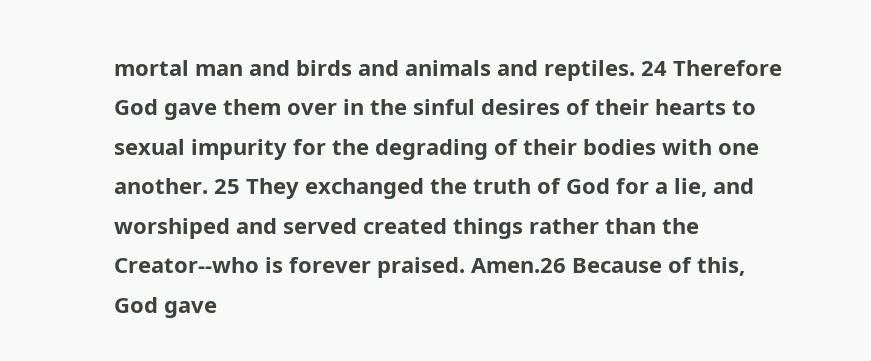mortal man and birds and animals and reptiles. 24 Therefore God gave them over in the sinful desires of their hearts to sexual impurity for the degrading of their bodies with one another. 25 They exchanged the truth of God for a lie, and worshiped and served created things rather than the Creator--who is forever praised. Amen.26 Because of this, God gave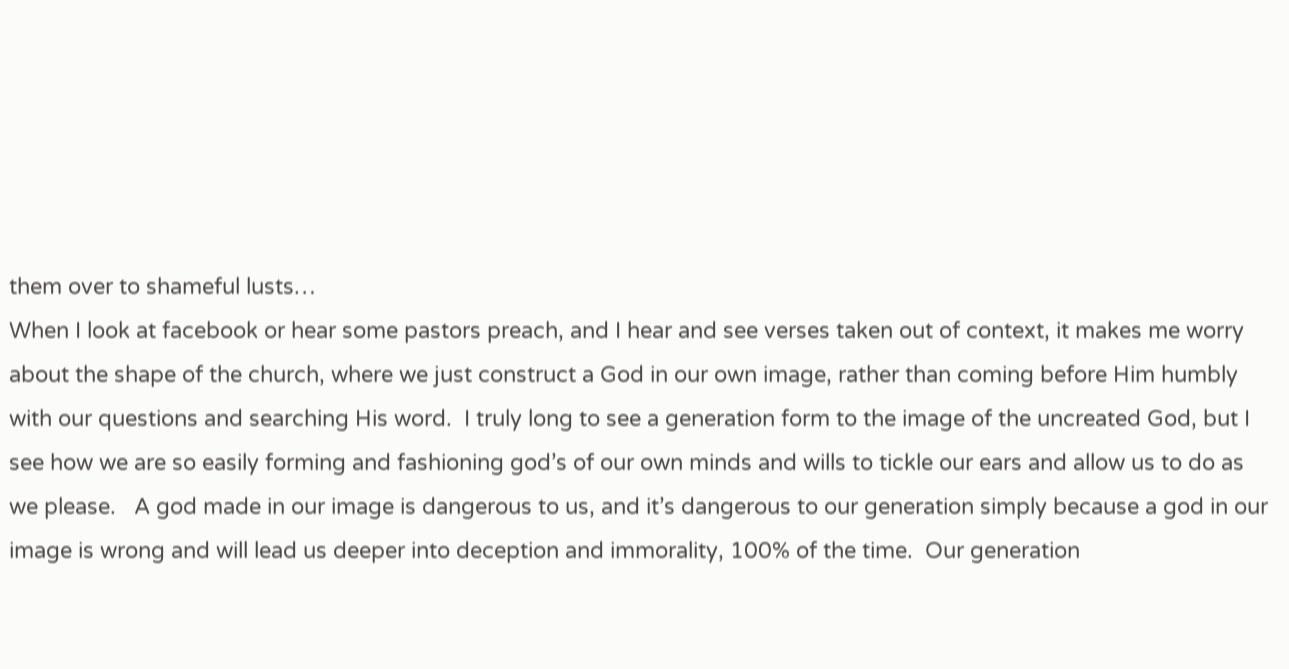them over to shameful lusts…
When I look at facebook or hear some pastors preach, and I hear and see verses taken out of context, it makes me worry about the shape of the church, where we just construct a God in our own image, rather than coming before Him humbly with our questions and searching His word.  I truly long to see a generation form to the image of the uncreated God, but I see how we are so easily forming and fashioning god’s of our own minds and wills to tickle our ears and allow us to do as we please.   A god made in our image is dangerous to us, and it’s dangerous to our generation simply because a god in our image is wrong and will lead us deeper into deception and immorality, 100% of the time.  Our generation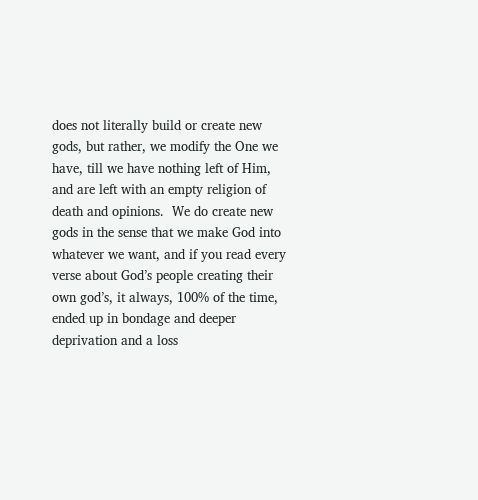does not literally build or create new gods, but rather, we modify the One we have, till we have nothing left of Him, and are left with an empty religion of death and opinions.  We do create new gods in the sense that we make God into whatever we want, and if you read every verse about God’s people creating their own god’s, it always, 100% of the time, ended up in bondage and deeper deprivation and a loss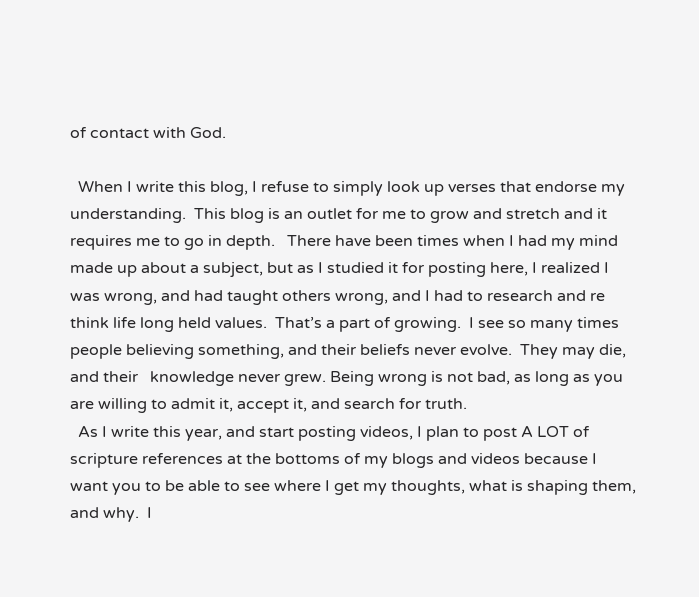of contact with God.

  When I write this blog, I refuse to simply look up verses that endorse my understanding.  This blog is an outlet for me to grow and stretch and it requires me to go in depth.   There have been times when I had my mind made up about a subject, but as I studied it for posting here, I realized I was wrong, and had taught others wrong, and I had to research and re think life long held values.  That’s a part of growing.  I see so many times people believing something, and their beliefs never evolve.  They may die, and their   knowledge never grew. Being wrong is not bad, as long as you are willing to admit it, accept it, and search for truth.
  As I write this year, and start posting videos, I plan to post A LOT of scripture references at the bottoms of my blogs and videos because I want you to be able to see where I get my thoughts, what is shaping them, and why.  I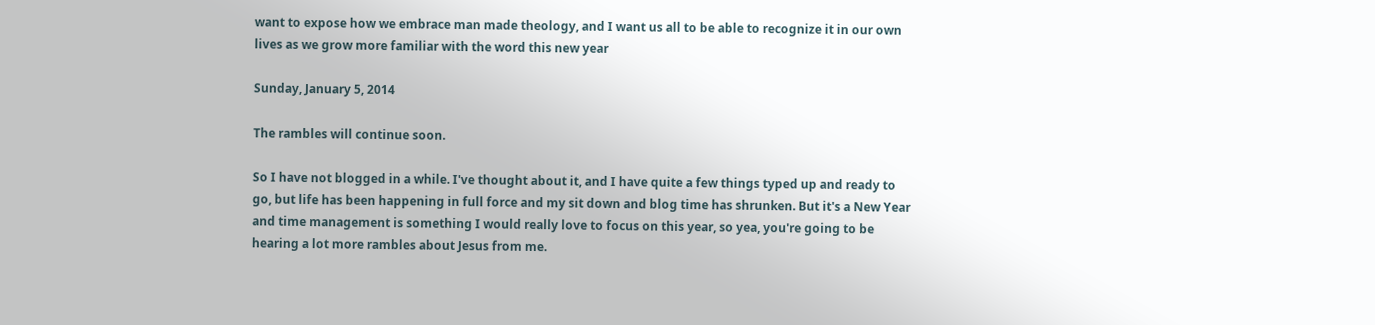want to expose how we embrace man made theology, and I want us all to be able to recognize it in our own lives as we grow more familiar with the word this new year

Sunday, January 5, 2014

The rambles will continue soon.

So I have not blogged in a while. I've thought about it, and I have quite a few things typed up and ready to go, but life has been happening in full force and my sit down and blog time has shrunken. But it's a New Year and time management is something I would really love to focus on this year, so yea, you're going to be hearing a lot more rambles about Jesus from me.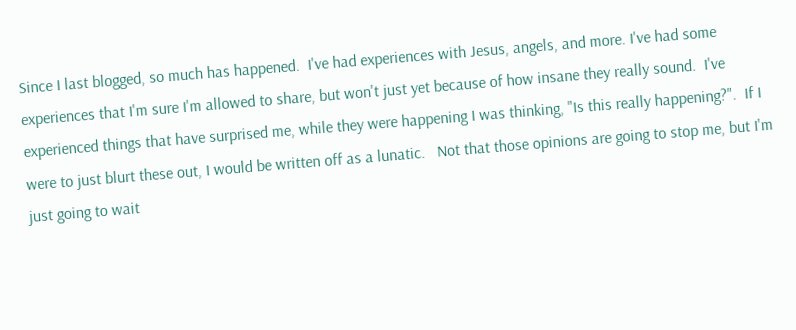Since I last blogged, so much has happened.  I've had experiences with Jesus, angels, and more. I've had some experiences that I'm sure I'm allowed to share, but won't just yet because of how insane they really sound.  I've experienced things that have surprised me, while they were happening I was thinking, "Is this really happening?".  If I were to just blurt these out, I would be written off as a lunatic.   Not that those opinions are going to stop me, but I'm just going to wait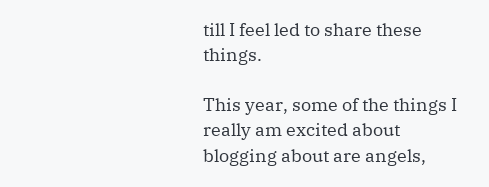till I feel led to share these things.

This year, some of the things I really am excited about blogging about are angels,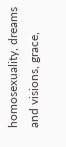homosexuality, dreams and visions, grace,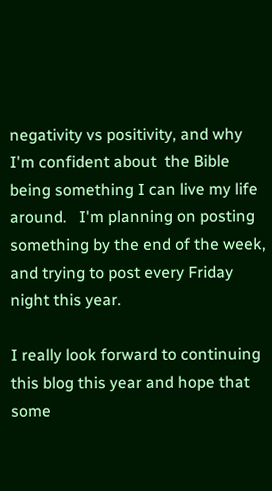negativity vs positivity, and why I'm confident about  the Bible being something I can live my life around.   I'm planning on posting something by the end of the week, and trying to post every Friday night this year.

I really look forward to continuing this blog this year and hope that some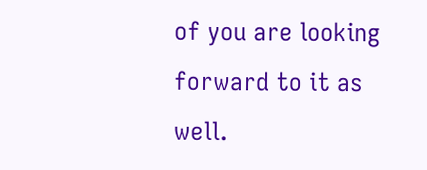of you are looking forward to it as well.